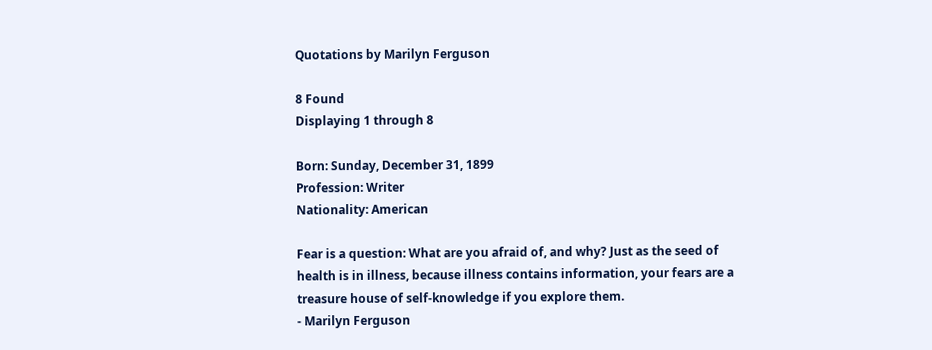Quotations by Marilyn Ferguson

8 Found
Displaying 1 through 8

Born: Sunday, December 31, 1899
Profession: Writer
Nationality: American

Fear is a question: What are you afraid of, and why? Just as the seed of health is in illness, because illness contains information, your fears are a treasure house of self-knowledge if you explore them.
- Marilyn Ferguson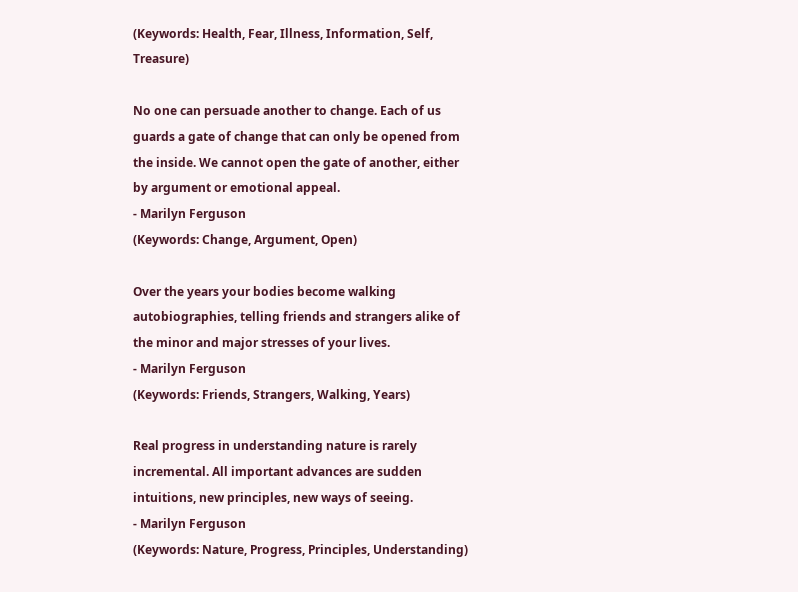(Keywords: Health, Fear, Illness, Information, Self, Treasure)

No one can persuade another to change. Each of us guards a gate of change that can only be opened from the inside. We cannot open the gate of another, either by argument or emotional appeal.
- Marilyn Ferguson
(Keywords: Change, Argument, Open)

Over the years your bodies become walking autobiographies, telling friends and strangers alike of the minor and major stresses of your lives.
- Marilyn Ferguson
(Keywords: Friends, Strangers, Walking, Years)

Real progress in understanding nature is rarely incremental. All important advances are sudden intuitions, new principles, new ways of seeing.
- Marilyn Ferguson
(Keywords: Nature, Progress, Principles, Understanding)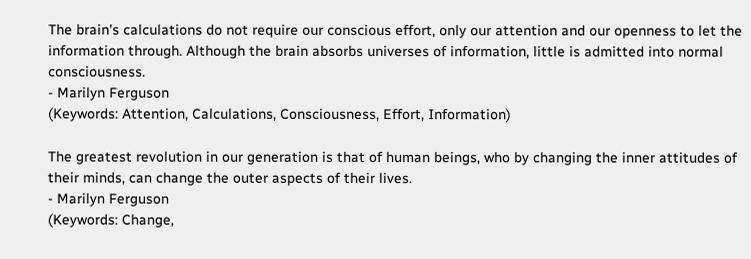The brain's calculations do not require our conscious effort, only our attention and our openness to let the information through. Although the brain absorbs universes of information, little is admitted into normal consciousness.
- Marilyn Ferguson
(Keywords: Attention, Calculations, Consciousness, Effort, Information)

The greatest revolution in our generation is that of human beings, who by changing the inner attitudes of their minds, can change the outer aspects of their lives.
- Marilyn Ferguson
(Keywords: Change,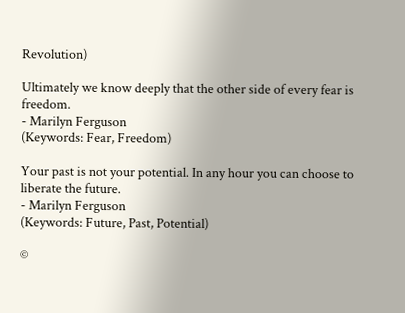Revolution)

Ultimately we know deeply that the other side of every fear is freedom.
- Marilyn Ferguson
(Keywords: Fear, Freedom)

Your past is not your potential. In any hour you can choose to liberate the future.
- Marilyn Ferguson
(Keywords: Future, Past, Potential)

©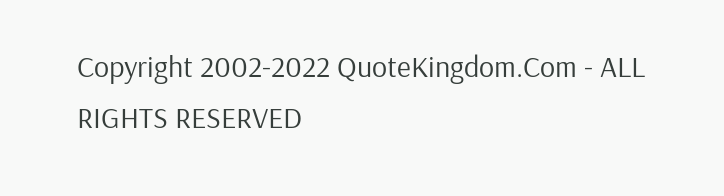Copyright 2002-2022 QuoteKingdom.Com - ALL RIGHTS RESERVED